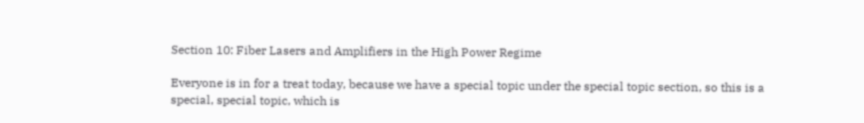Section 10: Fiber Lasers and Amplifiers in the High Power Regime

Everyone is in for a treat today, because we have a special topic under the special topic section, so this is a special, special topic, which is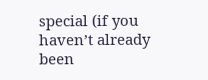special (if you haven’t already been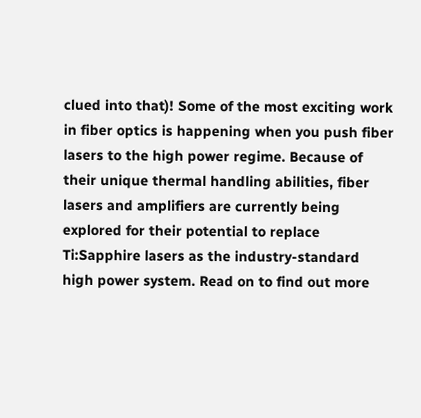clued into that)! Some of the most exciting work in fiber optics is happening when you push fiber lasers to the high power regime. Because of their unique thermal handling abilities, fiber lasers and amplifiers are currently being explored for their potential to replace Ti:Sapphire lasers as the industry-standard high power system. Read on to find out more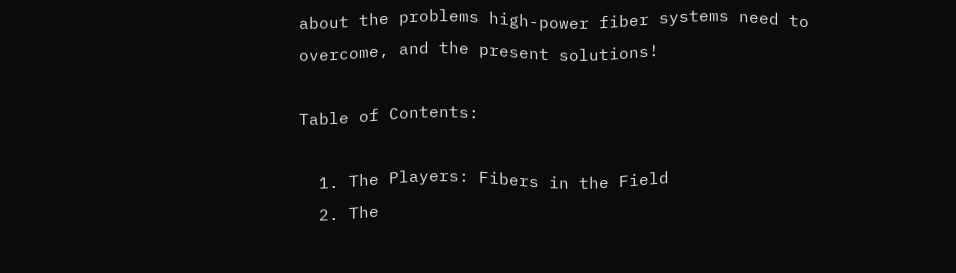about the problems high-power fiber systems need to overcome, and the present solutions!

Table of Contents:

  1. The Players: Fibers in the Field
  2. The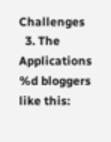Challenges
  3. The Applications
%d bloggers like this: